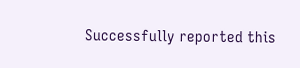Successfully reported this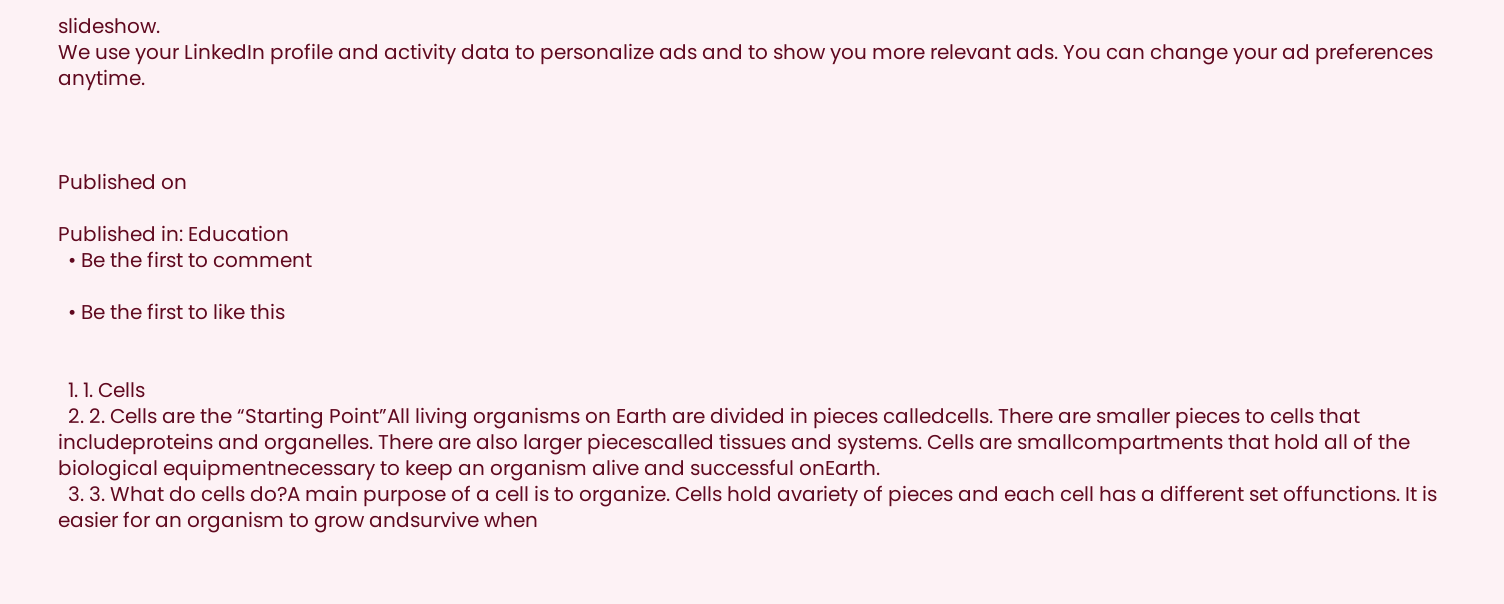slideshow.
We use your LinkedIn profile and activity data to personalize ads and to show you more relevant ads. You can change your ad preferences anytime.



Published on

Published in: Education
  • Be the first to comment

  • Be the first to like this


  1. 1. Cells
  2. 2. Cells are the “Starting Point”All living organisms on Earth are divided in pieces calledcells. There are smaller pieces to cells that includeproteins and organelles. There are also larger piecescalled tissues and systems. Cells are smallcompartments that hold all of the biological equipmentnecessary to keep an organism alive and successful onEarth.
  3. 3. What do cells do?A main purpose of a cell is to organize. Cells hold avariety of pieces and each cell has a different set offunctions. It is easier for an organism to grow andsurvive when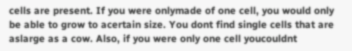cells are present. If you were onlymade of one cell, you would only be able to grow to acertain size. You dont find single cells that are aslarge as a cow. Also, if you were only one cell youcouldnt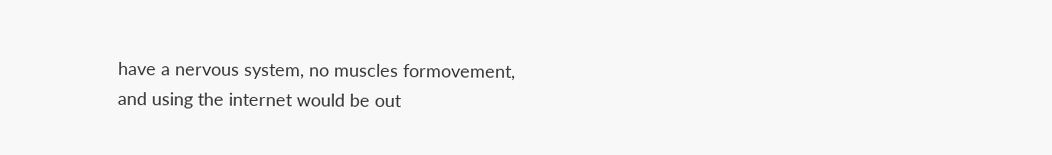have a nervous system, no muscles formovement, and using the internet would be out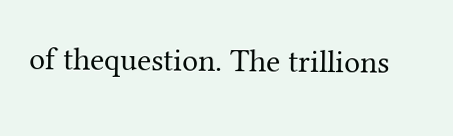of thequestion. The trillions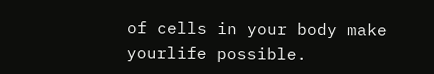of cells in your body make yourlife possible.